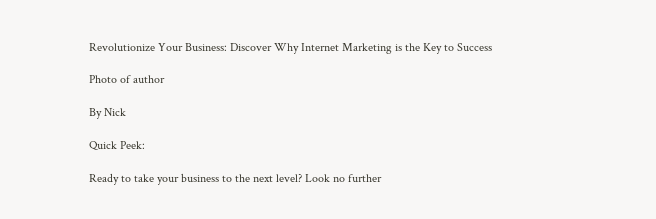Revolutionize Your Business: Discover Why Internet Marketing is the Key to Success

Photo of author

By Nick

Quick Peek:

Ready to take your business to the next level? Look no further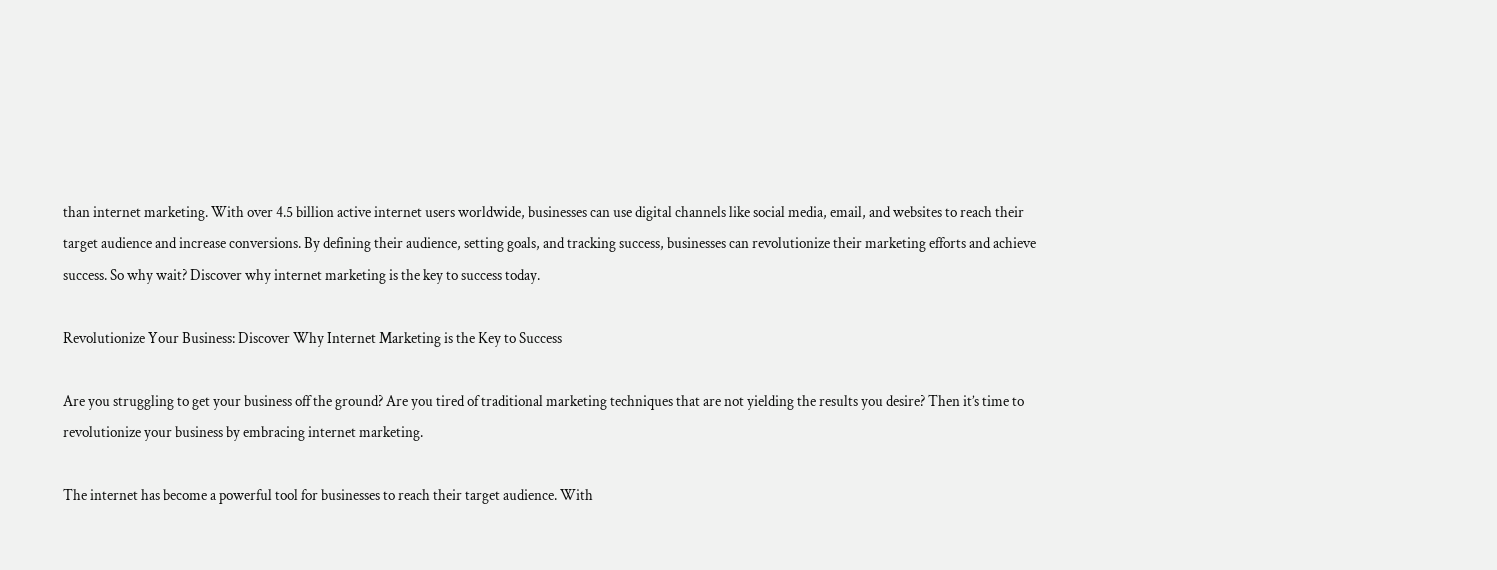than internet marketing. With over 4.5 billion active internet users worldwide, businesses can use digital channels like social media, email, and websites to reach their target audience and increase conversions. By defining their audience, setting goals, and tracking success, businesses can revolutionize their marketing efforts and achieve success. So why wait? Discover why internet marketing is the key to success today.

Revolutionize Your Business: Discover Why Internet Marketing is the Key to Success

Are you struggling to get your business off the ground? Are you tired of traditional marketing techniques that are not yielding the results you desire? Then it’s time to revolutionize your business by embracing internet marketing.

The internet has become a powerful tool for businesses to reach their target audience. With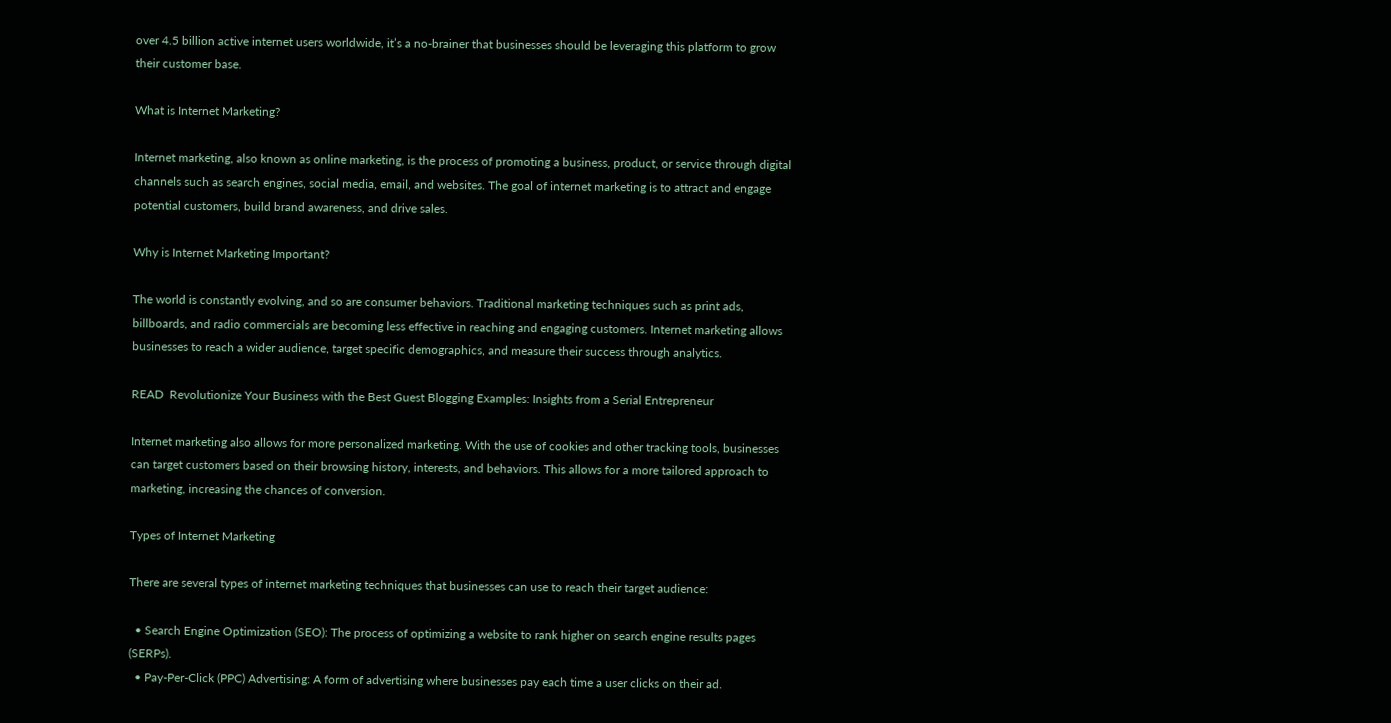over 4.5 billion active internet users worldwide, it’s a no-brainer that businesses should be leveraging this platform to grow their customer base.

What is Internet Marketing?

Internet marketing, also known as online marketing, is the process of promoting a business, product, or service through digital channels such as search engines, social media, email, and websites. The goal of internet marketing is to attract and engage potential customers, build brand awareness, and drive sales.

Why is Internet Marketing Important?

The world is constantly evolving, and so are consumer behaviors. Traditional marketing techniques such as print ads, billboards, and radio commercials are becoming less effective in reaching and engaging customers. Internet marketing allows businesses to reach a wider audience, target specific demographics, and measure their success through analytics.

READ  Revolutionize Your Business with the Best Guest Blogging Examples: Insights from a Serial Entrepreneur

Internet marketing also allows for more personalized marketing. With the use of cookies and other tracking tools, businesses can target customers based on their browsing history, interests, and behaviors. This allows for a more tailored approach to marketing, increasing the chances of conversion.

Types of Internet Marketing

There are several types of internet marketing techniques that businesses can use to reach their target audience:

  • Search Engine Optimization (SEO): The process of optimizing a website to rank higher on search engine results pages (SERPs).
  • Pay-Per-Click (PPC) Advertising: A form of advertising where businesses pay each time a user clicks on their ad.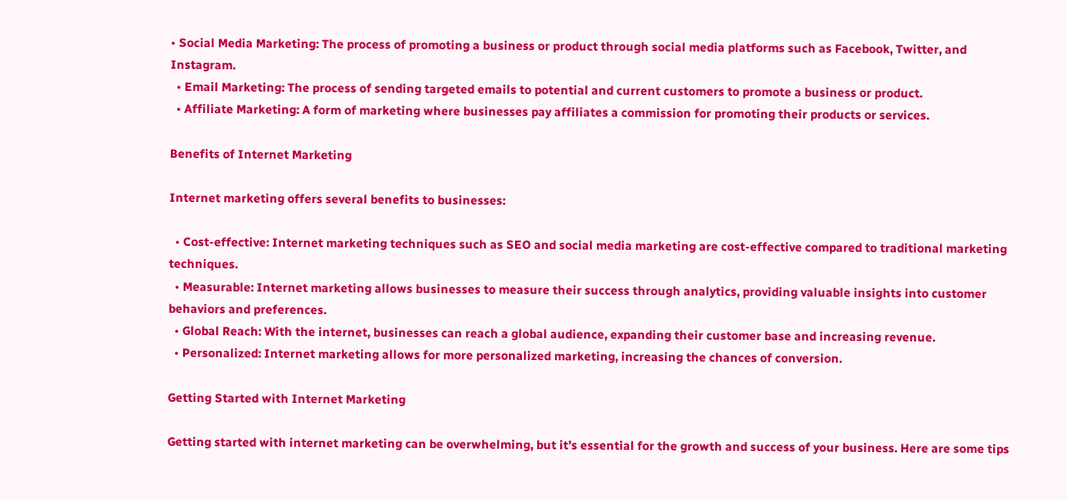• Social Media Marketing: The process of promoting a business or product through social media platforms such as Facebook, Twitter, and Instagram.
  • Email Marketing: The process of sending targeted emails to potential and current customers to promote a business or product.
  • Affiliate Marketing: A form of marketing where businesses pay affiliates a commission for promoting their products or services.

Benefits of Internet Marketing

Internet marketing offers several benefits to businesses:

  • Cost-effective: Internet marketing techniques such as SEO and social media marketing are cost-effective compared to traditional marketing techniques.
  • Measurable: Internet marketing allows businesses to measure their success through analytics, providing valuable insights into customer behaviors and preferences.
  • Global Reach: With the internet, businesses can reach a global audience, expanding their customer base and increasing revenue.
  • Personalized: Internet marketing allows for more personalized marketing, increasing the chances of conversion.

Getting Started with Internet Marketing

Getting started with internet marketing can be overwhelming, but it’s essential for the growth and success of your business. Here are some tips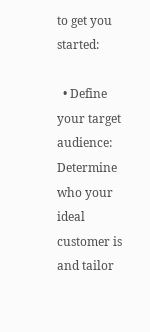to get you started:

  • Define your target audience: Determine who your ideal customer is and tailor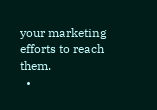your marketing efforts to reach them.
  •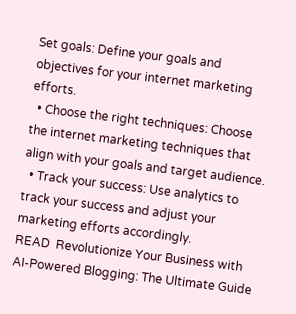Set goals: Define your goals and objectives for your internet marketing efforts.
  • Choose the right techniques: Choose the internet marketing techniques that align with your goals and target audience.
  • Track your success: Use analytics to track your success and adjust your marketing efforts accordingly.
READ  Revolutionize Your Business with AI-Powered Blogging: The Ultimate Guide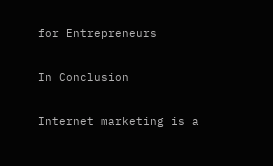for Entrepreneurs

In Conclusion

Internet marketing is a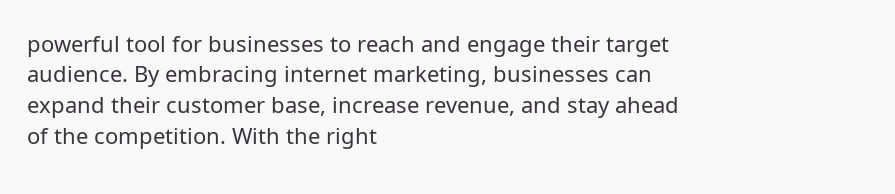powerful tool for businesses to reach and engage their target audience. By embracing internet marketing, businesses can expand their customer base, increase revenue, and stay ahead of the competition. With the right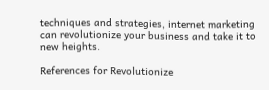techniques and strategies, internet marketing can revolutionize your business and take it to new heights.

References for Revolutionize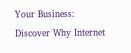Your Business: Discover Why Internet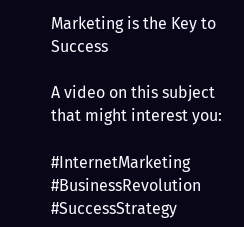Marketing is the Key to Success

A video on this subject that might interest you:

#InternetMarketing #BusinessRevolution #SuccessStrategy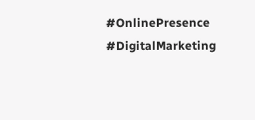#OnlinePresence #DigitalMarketing